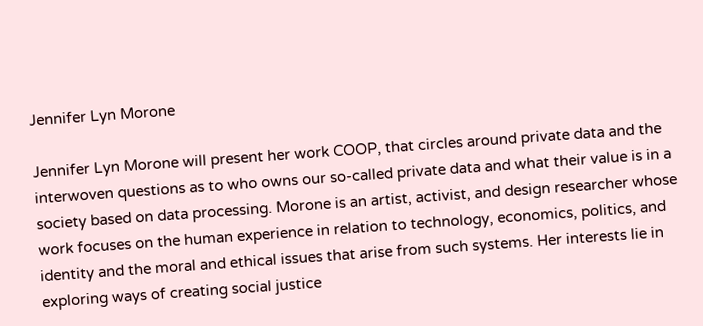Jennifer Lyn Morone

Jennifer Lyn Morone will present her work COOP, that circles around private data and the interwoven questions as to who owns our so-called private data and what their value is in a society based on data processing. Morone is an artist, activist, and design researcher whose work focuses on the human experience in relation to technology, economics, politics, and identity and the moral and ethical issues that arise from such systems. Her interests lie in exploring ways of creating social justice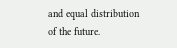and equal distribution of the future.